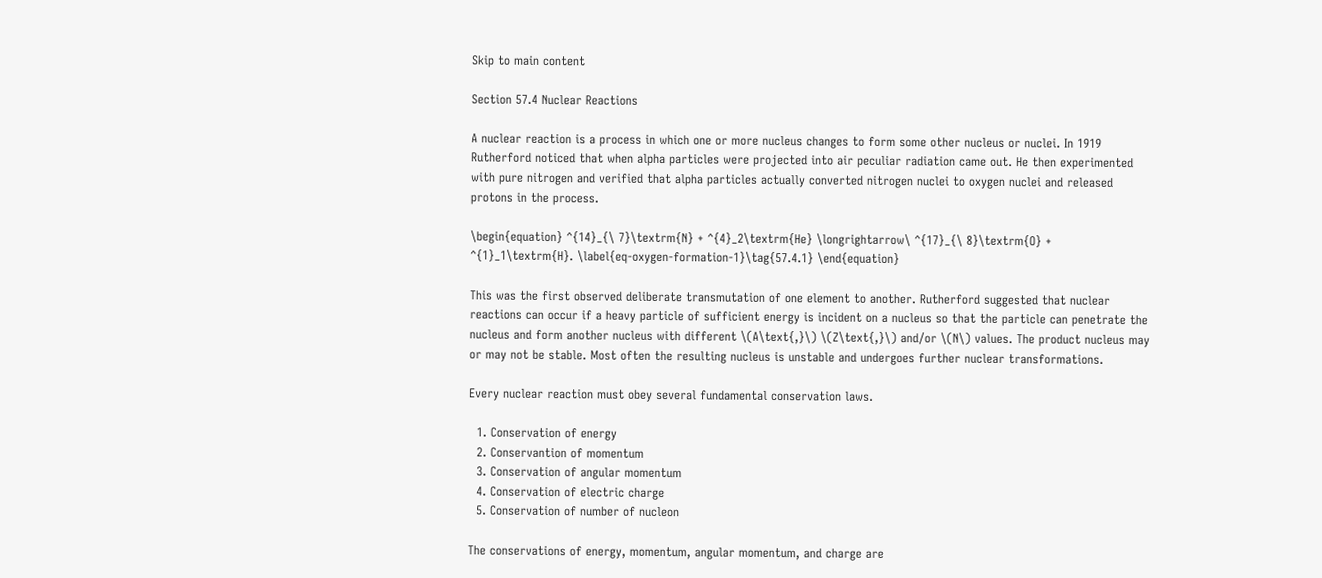Skip to main content

Section 57.4 Nuclear Reactions

A nuclear reaction is a process in which one or more nucleus changes to form some other nucleus or nuclei. In 1919 Rutherford noticed that when alpha particles were projected into air peculiar radiation came out. He then experimented with pure nitrogen and verified that alpha particles actually converted nitrogen nuclei to oxygen nuclei and released protons in the process.

\begin{equation} ^{14}_{\ 7}\textrm{N} + ^{4}_2\textrm{He} \longrightarrow\ ^{17}_{\ 8}\textrm{O} + ^{1}_1\textrm{H}. \label{eq-oxygen-formation-1}\tag{57.4.1} \end{equation}

This was the first observed deliberate transmutation of one element to another. Rutherford suggested that nuclear reactions can occur if a heavy particle of sufficient energy is incident on a nucleus so that the particle can penetrate the nucleus and form another nucleus with different \(A\text{,}\) \(Z\text{,}\) and/or \(N\) values. The product nucleus may or may not be stable. Most often the resulting nucleus is unstable and undergoes further nuclear transformations.

Every nuclear reaction must obey several fundamental conservation laws.

  1. Conservation of energy
  2. Conservantion of momentum
  3. Conservation of angular momentum
  4. Conservation of electric charge
  5. Conservation of number of nucleon

The conservations of energy, momentum, angular momentum, and charge are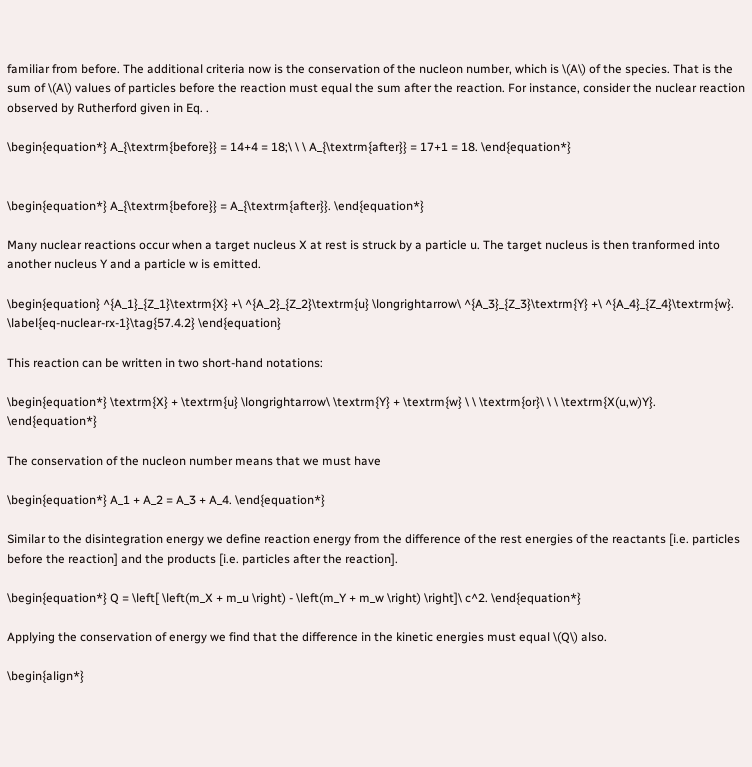familiar from before. The additional criteria now is the conservation of the nucleon number, which is \(A\) of the species. That is the sum of \(A\) values of particles before the reaction must equal the sum after the reaction. For instance, consider the nuclear reaction observed by Rutherford given in Eq. .

\begin{equation*} A_{\textrm{before}} = 14+4 = 18;\ \ \ A_{\textrm{after}} = 17+1 = 18. \end{equation*}


\begin{equation*} A_{\textrm{before}} = A_{\textrm{after}}. \end{equation*}

Many nuclear reactions occur when a target nucleus X at rest is struck by a particle u. The target nucleus is then tranformed into another nucleus Y and a particle w is emitted.

\begin{equation} ^{A_1}_{Z_1}\textrm{X} +\ ^{A_2}_{Z_2}\textrm{u} \longrightarrow\ ^{A_3}_{Z_3}\textrm{Y} +\ ^{A_4}_{Z_4}\textrm{w}. \label{eq-nuclear-rx-1}\tag{57.4.2} \end{equation}

This reaction can be written in two short-hand notations:

\begin{equation*} \textrm{X} + \textrm{u} \longrightarrow\ \textrm{Y} + \textrm{w} \ \ \textrm{or}\ \ \ \textrm{X(u,w)Y}. \end{equation*}

The conservation of the nucleon number means that we must have

\begin{equation*} A_1 + A_2 = A_3 + A_4. \end{equation*}

Similar to the disintegration energy we define reaction energy from the difference of the rest energies of the reactants [i.e. particles before the reaction] and the products [i.e. particles after the reaction].

\begin{equation*} Q = \left[ \left(m_X + m_u \right) - \left(m_Y + m_w \right) \right]\ c^2. \end{equation*}

Applying the conservation of energy we find that the difference in the kinetic energies must equal \(Q\) also.

\begin{align*}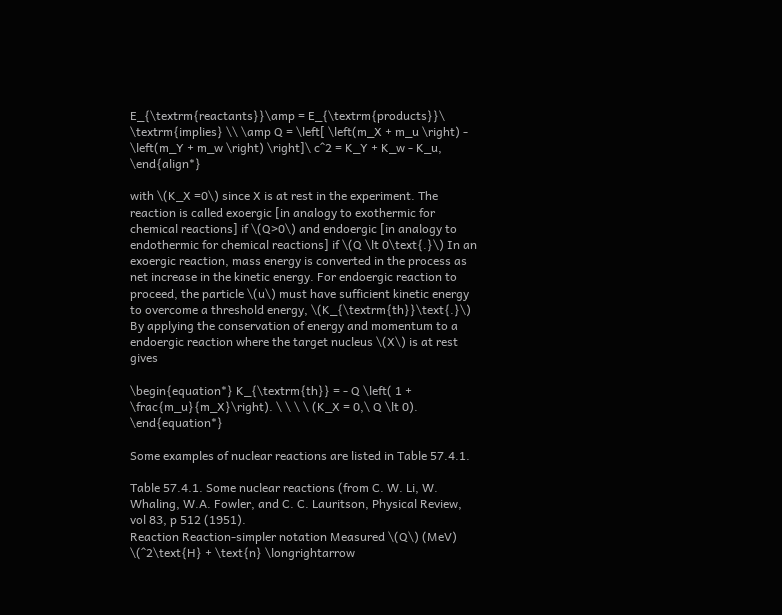E_{\textrm{reactants}}\amp = E_{\textrm{products}}\ \textrm{implies} \\ \amp Q = \left[ \left(m_X + m_u \right) - \left(m_Y + m_w \right) \right]\ c^2 = K_Y + K_w - K_u, \end{align*}

with \(K_X =0\) since X is at rest in the experiment. The reaction is called exoergic [in analogy to exothermic for chemical reactions] if \(Q>0\) and endoergic [in analogy to endothermic for chemical reactions] if \(Q \lt 0\text{.}\) In an exoergic reaction, mass energy is converted in the process as net increase in the kinetic energy. For endoergic reaction to proceed, the particle \(u\) must have sufficient kinetic energy to overcome a threshold energy, \(K_{\textrm{th}}\text{.}\) By applying the conservation of energy and momentum to a endoergic reaction where the target nucleus \(X\) is at rest gives

\begin{equation*} K_{\textrm{th}} = - Q \left( 1 + \frac{m_u}{m_X}\right). \ \ \ \ (K_X = 0,\ Q \lt 0). \end{equation*}

Some examples of nuclear reactions are listed in Table 57.4.1.

Table 57.4.1. Some nuclear reactions (from C. W. Li, W. Whaling, W.A. Fowler, and C. C. Lauritson, Physical Review, vol 83, p 512 (1951).
Reaction Reaction-simpler notation Measured \(Q\) (MeV)
\(^2\text{H} + \text{n} \longrightarrow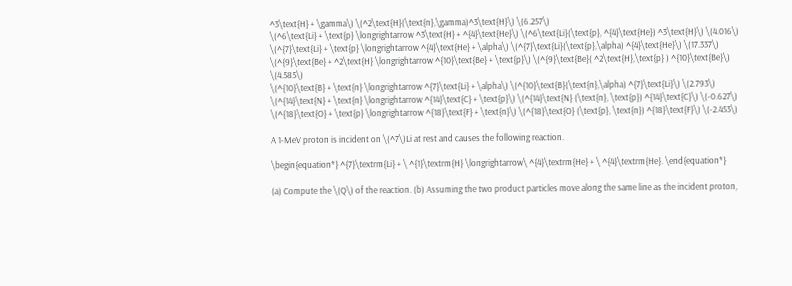^3\text{H} + \gamma\) \(^2\text{H}(\text{n},\gamma)^3\text{H}\) \(6.257\)
\(^6\text{Li} + \text{p} \longrightarrow ^3\text{H} + ^{4}\text{He}\) \(^6\text{Li}(\text{p}, ^{4}\text{He}) ^3\text{H}\) \(4.016\)
\(^{7}\text{Li} + \text{p} \longrightarrow ^{4}\text{He} + \alpha\) \(^{7}\text{Li}(\text{p},\alpha) ^{4}\text{He}\) \(17.337\)
\(^{9}\text{Be} + ^2\text{H} \longrightarrow ^{10}\text{Be} + \text{p}\) \(^{9}\text{Be}( ^2\text{H},\text{p} ) ^{10}\text{Be}\) \(4.585\)
\(^{10}\text{B} + \text{n} \longrightarrow ^{7}\text{Li} + \alpha\) \(^{10}\text{B}(\text{n},\alpha) ^{7}\text{Li}\) \(2.793\)
\(^{14}\text{N} + \text{n} \longrightarrow ^{14}\text{C} + \text{p}\) \(^{14}\text{N} (\text{n}, \text{p}) ^{14}\text{C}\) \(-0.627\)
\(^{18}\text{O} + \text{p} \longrightarrow ^{18}\text{F} + \text{n}\) \(^{18}\text{O} (\text{p}, \text{n}) ^{18}\text{F}\) \(-2.453\)

A 1-MeV proton is incident on \(^7\)Li at rest and causes the following reaction.

\begin{equation*} ^{7}\textrm{Li} + \ ^{1}\textrm{H} \longrightarrow\ ^{4}\textrm{He} + \ ^{4}\textrm{He}. \end{equation*}

(a) Compute the \(Q\) of the reaction. (b) Assuming the two product particles move along the same line as the incident proton,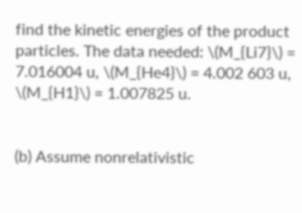find the kinetic energies of the product particles. The data needed: \(M_{Li7}\) = 7.016004 u, \(M_{He4}\) = 4.002 603 u, \(M_{H1}\) = 1.007825 u.


(b) Assume nonrelativistic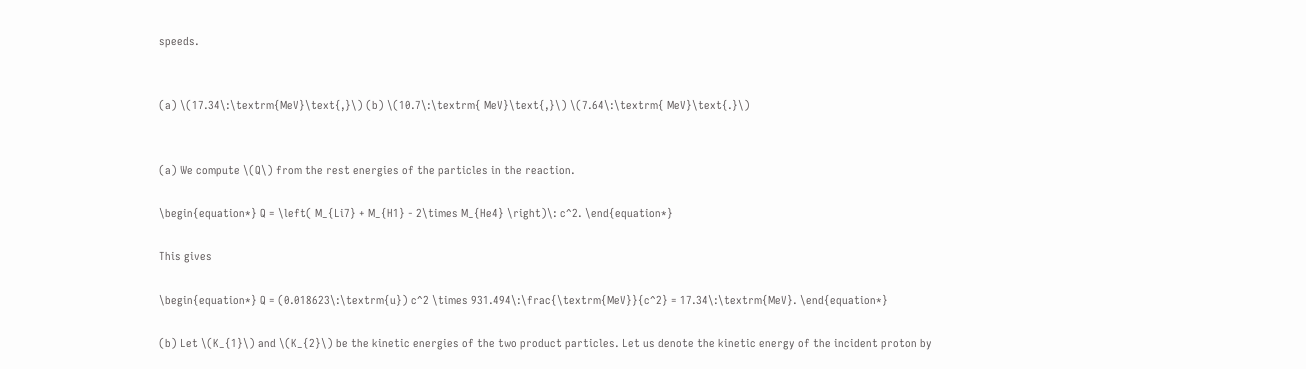speeds.


(a) \(17.34\:\textrm{MeV}\text{,}\) (b) \(10.7\:\textrm{ MeV}\text{,}\) \(7.64\:\textrm{ MeV}\text{.}\)


(a) We compute \(Q\) from the rest energies of the particles in the reaction.

\begin{equation*} Q = \left( M_{Li7} + M_{H1} - 2\times M_{He4} \right)\: c^2. \end{equation*}

This gives

\begin{equation*} Q = (0.018623\:\textrm{u}) c^2 \times 931.494\:\frac{\textrm{MeV}}{c^2} = 17.34\:\textrm{MeV}. \end{equation*}

(b) Let \(K_{1}\) and \(K_{2}\) be the kinetic energies of the two product particles. Let us denote the kinetic energy of the incident proton by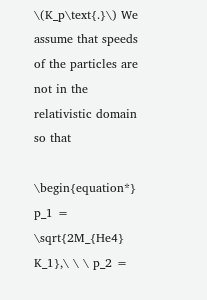\(K_p\text{.}\) We assume that speeds of the particles are not in the relativistic domain so that

\begin{equation*} p_1 = \sqrt{2M_{He4} K_1},\ \ \ p_2 =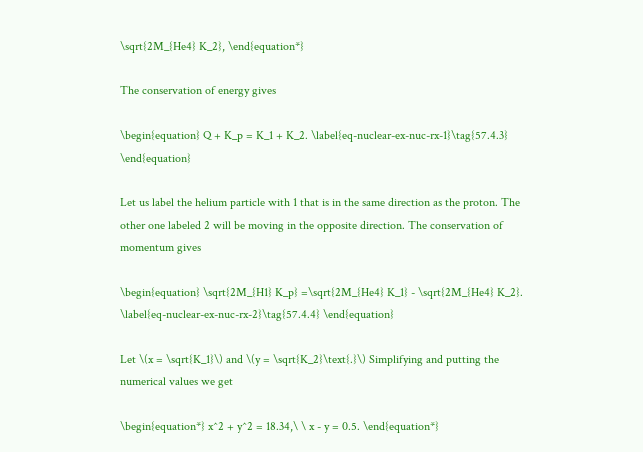\sqrt{2M_{He4} K_2}, \end{equation*}

The conservation of energy gives

\begin{equation} Q + K_p = K_1 + K_2. \label{eq-nuclear-ex-nuc-rx-1}\tag{57.4.3} \end{equation}

Let us label the helium particle with 1 that is in the same direction as the proton. The other one labeled 2 will be moving in the opposite direction. The conservation of momentum gives

\begin{equation} \sqrt{2M_{H1} K_p} =\sqrt{2M_{He4} K_1} - \sqrt{2M_{He4} K_2}. \label{eq-nuclear-ex-nuc-rx-2}\tag{57.4.4} \end{equation}

Let \(x = \sqrt{K_1}\) and \(y = \sqrt{K_2}\text{.}\) Simplifying and putting the numerical values we get

\begin{equation*} x^2 + y^2 = 18.34,\ \ x - y = 0.5. \end{equation*}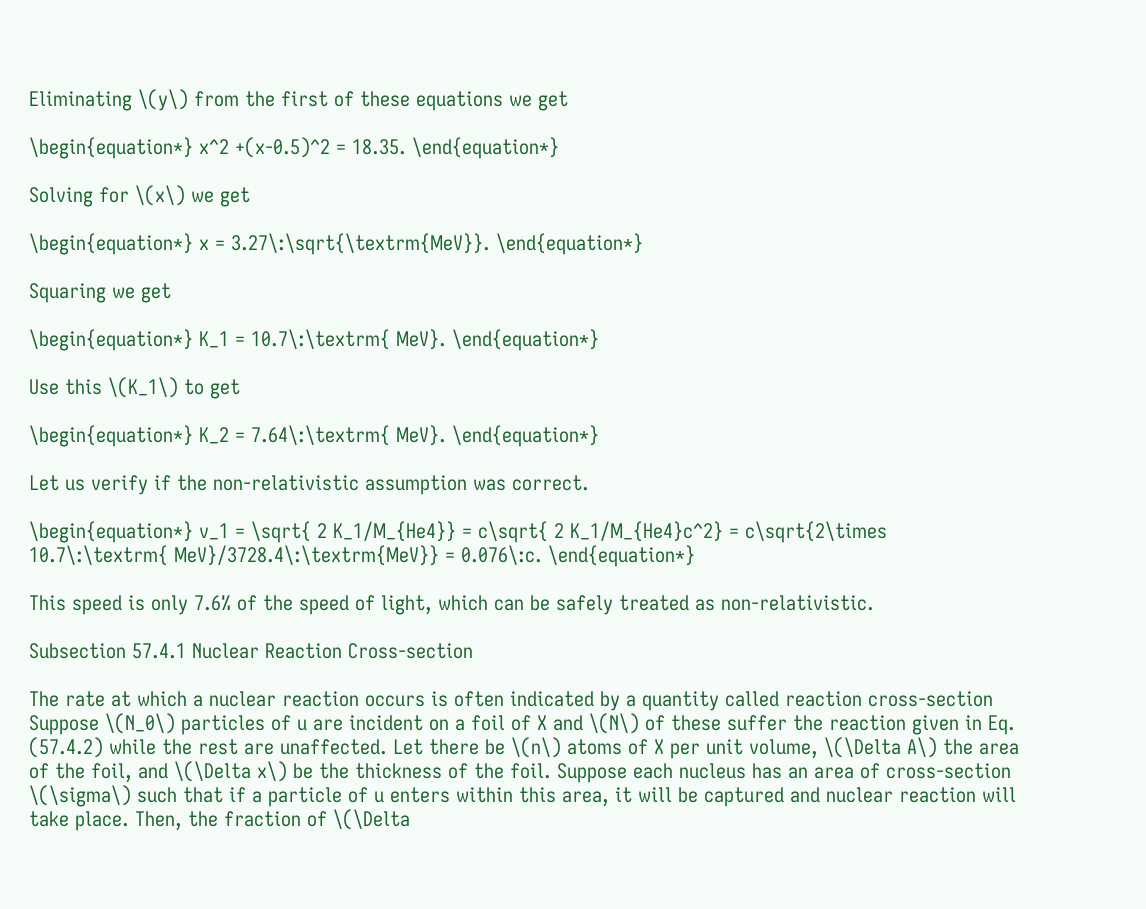Eliminating \(y\) from the first of these equations we get

\begin{equation*} x^2 +(x-0.5)^2 = 18.35. \end{equation*}

Solving for \(x\) we get

\begin{equation*} x = 3.27\:\sqrt{\textrm{MeV}}. \end{equation*}

Squaring we get

\begin{equation*} K_1 = 10.7\:\textrm{ MeV}. \end{equation*}

Use this \(K_1\) to get

\begin{equation*} K_2 = 7.64\:\textrm{ MeV}. \end{equation*}

Let us verify if the non-relativistic assumption was correct.

\begin{equation*} v_1 = \sqrt{ 2 K_1/M_{He4}} = c\sqrt{ 2 K_1/M_{He4}c^2} = c\sqrt{2\times 10.7\:\textrm{ MeV}/3728.4\:\textrm{MeV}} = 0.076\:c. \end{equation*}

This speed is only 7.6% of the speed of light, which can be safely treated as non-relativistic.

Subsection 57.4.1 Nuclear Reaction Cross-section

The rate at which a nuclear reaction occurs is often indicated by a quantity called reaction cross-section Suppose \(N_0\) particles of u are incident on a foil of X and \(N\) of these suffer the reaction given in Eq. (57.4.2) while the rest are unaffected. Let there be \(n\) atoms of X per unit volume, \(\Delta A\) the area of the foil, and \(\Delta x\) be the thickness of the foil. Suppose each nucleus has an area of cross-section \(\sigma\) such that if a particle of u enters within this area, it will be captured and nuclear reaction will take place. Then, the fraction of \(\Delta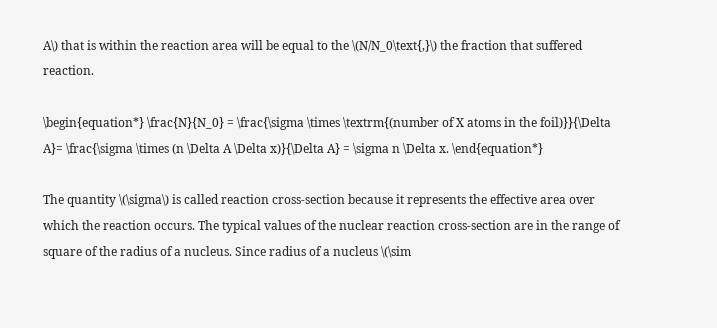A\) that is within the reaction area will be equal to the \(N/N_0\text{,}\) the fraction that suffered reaction.

\begin{equation*} \frac{N}{N_0} = \frac{\sigma \times \textrm{(number of X atoms in the foil)}}{\Delta A}= \frac{\sigma \times (n \Delta A \Delta x)}{\Delta A} = \sigma n \Delta x. \end{equation*}

The quantity \(\sigma\) is called reaction cross-section because it represents the effective area over which the reaction occurs. The typical values of the nuclear reaction cross-section are in the range of square of the radius of a nucleus. Since radius of a nucleus \(\sim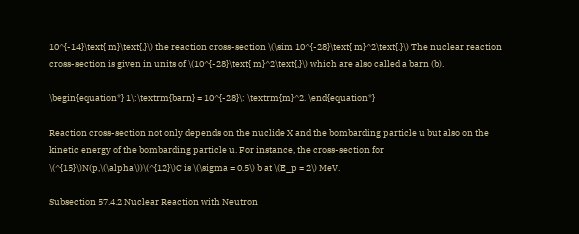10^{-14}\text{ m}\text{,}\) the reaction cross-section \(\sim 10^{-28}\text{ m}^2\text{.}\) The nuclear reaction cross-section is given in units of \(10^{-28}\text{ m}^2\text{,}\) which are also called a barn (b).

\begin{equation*} 1\:\textrm{barn} = 10^{-28}\: \textrm{m}^2. \end{equation*}

Reaction cross-section not only depends on the nuclide X and the bombarding particle u but also on the kinetic energy of the bombarding particle u. For instance, the cross-section for \(^{15}\)N(p,\(\alpha\))\(^{12}\)C is \(\sigma = 0.5\) b at \(E_p = 2\) MeV.

Subsection 57.4.2 Nuclear Reaction with Neutron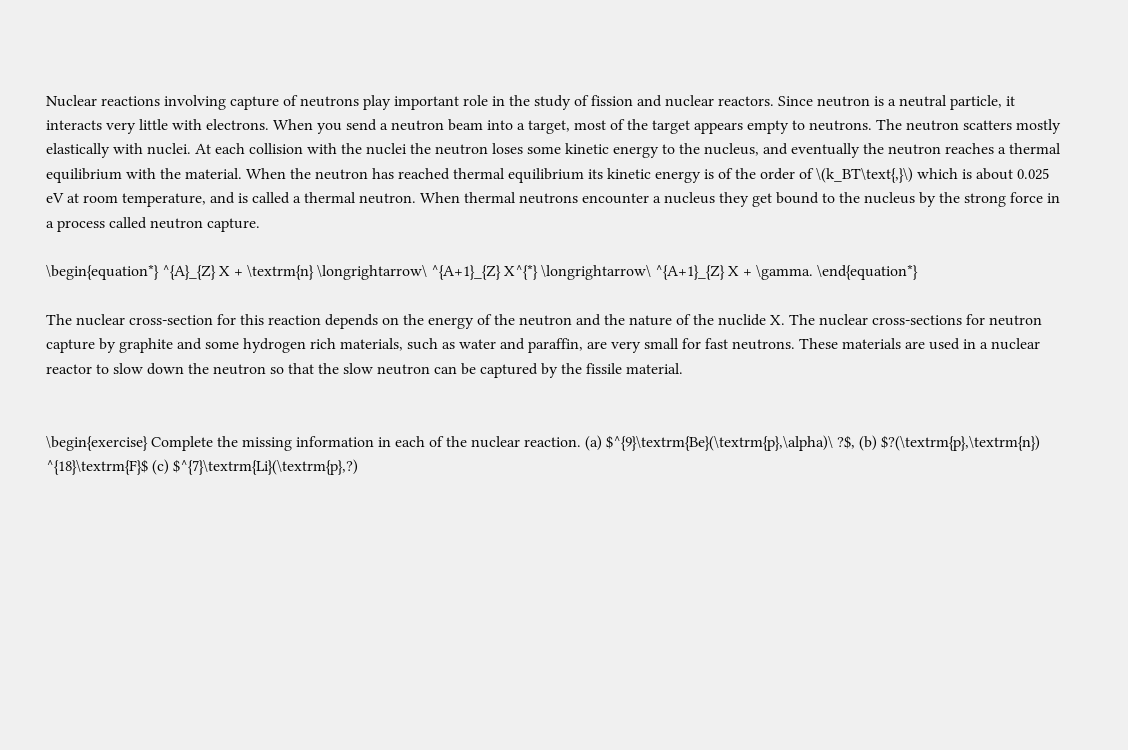Nuclear reactions involving capture of neutrons play important role in the study of fission and nuclear reactors. Since neutron is a neutral particle, it interacts very little with electrons. When you send a neutron beam into a target, most of the target appears empty to neutrons. The neutron scatters mostly elastically with nuclei. At each collision with the nuclei the neutron loses some kinetic energy to the nucleus, and eventually the neutron reaches a thermal equilibrium with the material. When the neutron has reached thermal equilibrium its kinetic energy is of the order of \(k_BT\text{,}\) which is about 0.025 eV at room temperature, and is called a thermal neutron. When thermal neutrons encounter a nucleus they get bound to the nucleus by the strong force in a process called neutron capture.

\begin{equation*} ^{A}_{Z} X + \textrm{n} \longrightarrow\ ^{A+1}_{Z} X^{*} \longrightarrow\ ^{A+1}_{Z} X + \gamma. \end{equation*}

The nuclear cross-section for this reaction depends on the energy of the neutron and the nature of the nuclide X. The nuclear cross-sections for neutron capture by graphite and some hydrogen rich materials, such as water and paraffin, are very small for fast neutrons. These materials are used in a nuclear reactor to slow down the neutron so that the slow neutron can be captured by the fissile material.


\begin{exercise} Complete the missing information in each of the nuclear reaction. (a) $^{9}\textrm{Be}(\textrm{p},\alpha)\ ?$, (b) $?(\textrm{p},\textrm{n}) ^{18}\textrm{F}$ (c) $^{7}\textrm{Li}(\textrm{p},?)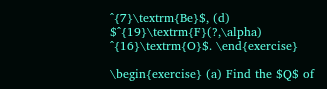^{7}\textrm{Be}$, (d) $^{19}\textrm{F}(?,\alpha) ^{16}\textrm{O}$. \end{exercise}

\begin{exercise} (a) Find the $Q$ of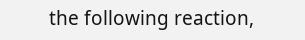the following reaction,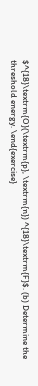$^{18}\textrm{O}(\textrm{p}, \textrm{n}) ^{18}\textrm{F}$. (b) Determine the threshold energy. \end{exercise}